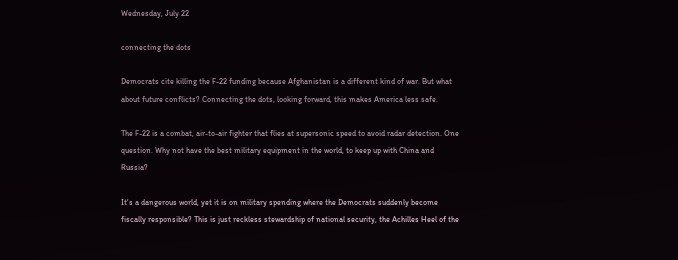Wednesday, July 22

connecting the dots

Democrats cite killing the F-22 funding because Afghanistan is a different kind of war. But what about future conflicts? Connecting the dots, looking forward, this makes America less safe.

The F-22 is a combat, air-to-air fighter that flies at supersonic speed to avoid radar detection. One question. Why not have the best military equipment in the world, to keep up with China and Russia?

It's a dangerous world, yet it is on military spending where the Democrats suddenly become fiscally responsible? This is just reckless stewardship of national security, the Achilles Heel of the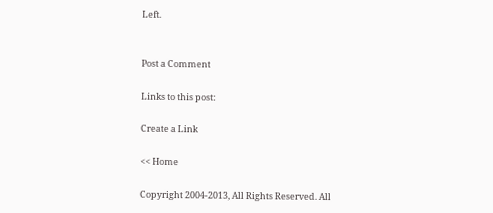Left.


Post a Comment

Links to this post:

Create a Link

<< Home

Copyright 2004-2013, All Rights Reserved. All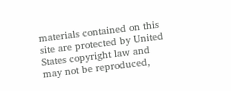materials contained on this site are protected by United States copyright law and may not be reproduced,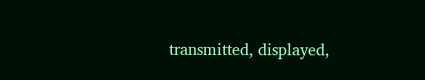transmitted, displayed,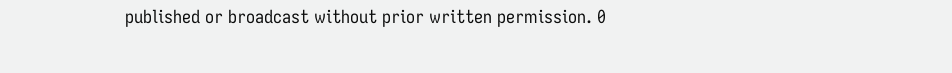published or broadcast without prior written permission. 0